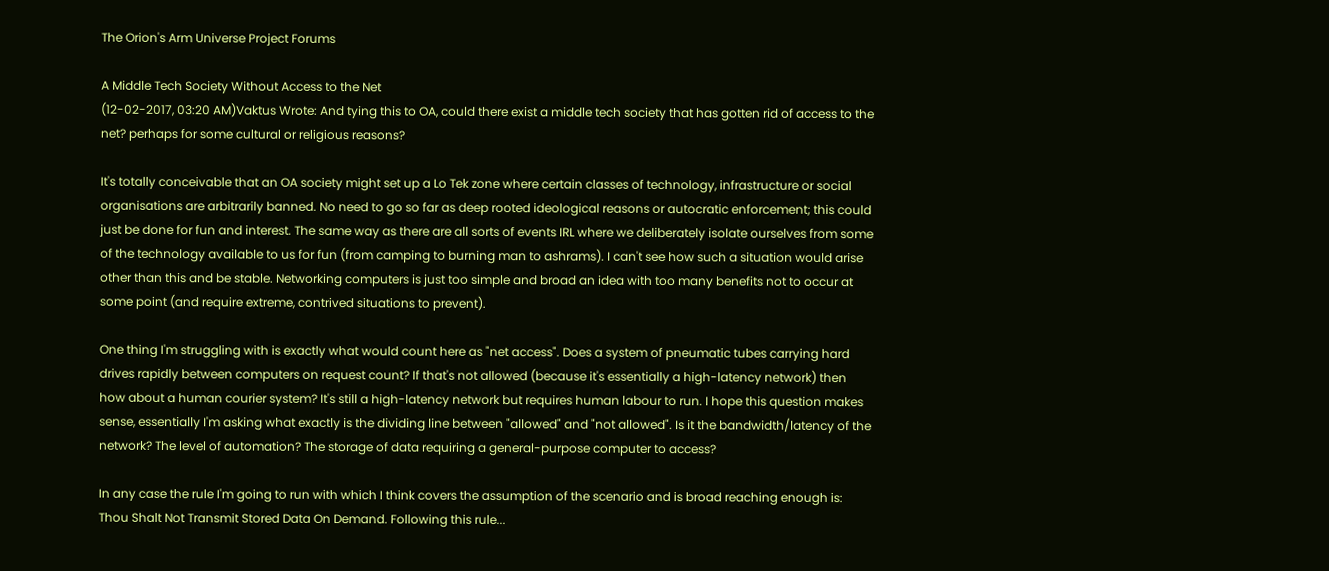The Orion's Arm Universe Project Forums

A Middle Tech Society Without Access to the Net
(12-02-2017, 03:20 AM)Vaktus Wrote: And tying this to OA, could there exist a middle tech society that has gotten rid of access to the net? perhaps for some cultural or religious reasons?

It's totally conceivable that an OA society might set up a Lo Tek zone where certain classes of technology, infrastructure or social organisations are arbitrarily banned. No need to go so far as deep rooted ideological reasons or autocratic enforcement; this could just be done for fun and interest. The same way as there are all sorts of events IRL where we deliberately isolate ourselves from some of the technology available to us for fun (from camping to burning man to ashrams). I can't see how such a situation would arise other than this and be stable. Networking computers is just too simple and broad an idea with too many benefits not to occur at some point (and require extreme, contrived situations to prevent).

One thing I'm struggling with is exactly what would count here as "net access". Does a system of pneumatic tubes carrying hard drives rapidly between computers on request count? If that's not allowed (because it's essentially a high-latency network) then how about a human courier system? It's still a high-latency network but requires human labour to run. I hope this question makes sense, essentially I'm asking what exactly is the dividing line between "allowed" and "not allowed". Is it the bandwidth/latency of the network? The level of automation? The storage of data requiring a general-purpose computer to access?

In any case the rule I'm going to run with which I think covers the assumption of the scenario and is broad reaching enough is: Thou Shalt Not Transmit Stored Data On Demand. Following this rule...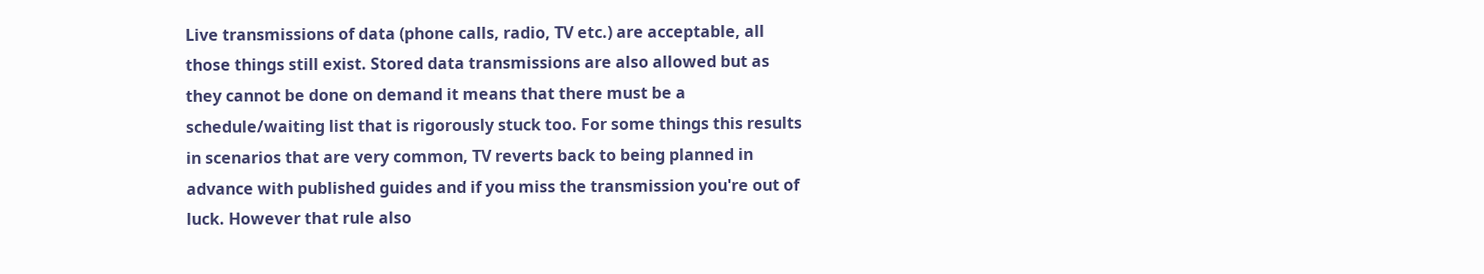Live transmissions of data (phone calls, radio, TV etc.) are acceptable, all those things still exist. Stored data transmissions are also allowed but as they cannot be done on demand it means that there must be a schedule/waiting list that is rigorously stuck too. For some things this results in scenarios that are very common, TV reverts back to being planned in advance with published guides and if you miss the transmission you're out of luck. However that rule also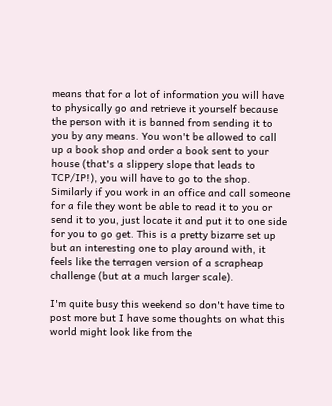means that for a lot of information you will have to physically go and retrieve it yourself because the person with it is banned from sending it to you by any means. You won't be allowed to call up a book shop and order a book sent to your house (that's a slippery slope that leads to TCP/IP!), you will have to go to the shop. Similarly if you work in an office and call someone for a file they wont be able to read it to you or send it to you, just locate it and put it to one side for you to go get. This is a pretty bizarre set up but an interesting one to play around with, it feels like the terragen version of a scrapheap challenge (but at a much larger scale).

I'm quite busy this weekend so don't have time to post more but I have some thoughts on what this world might look like from the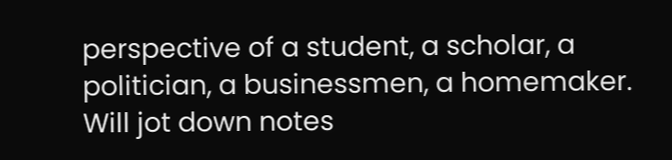perspective of a student, a scholar, a politician, a businessmen, a homemaker. Will jot down notes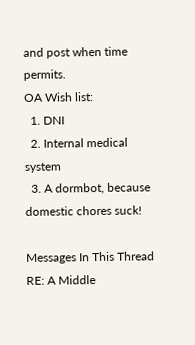and post when time permits.
OA Wish list:
  1. DNI
  2. Internal medical system
  3. A dormbot, because domestic chores suck!

Messages In This Thread
RE: A Middle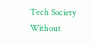Tech Society Without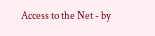Access to the Net - by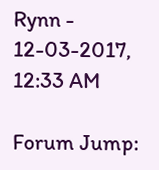Rynn - 12-03-2017, 12:33 AM

Forum Jump: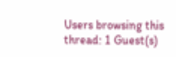Users browsing this thread: 1 Guest(s)